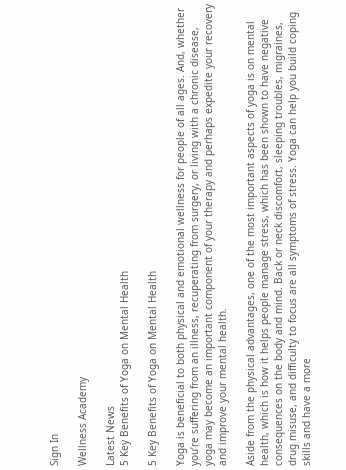Sign In

Wellness Academy

Latest News
5 Key Benefits of Yoga on Mental Health

5 Key Benefits of Yoga on Mental Health

Yoga is beneficial to both physical and emotional wellness for people of all ages. And, whether you’re suffering from an illness, recuperating from surgery, or living with a chronic disease, yoga may become an important component of your therapy and perhaps expedite your recovery and improve your mental health.

Aside from the physical advantages, one of the most important aspects of yoga is on mental health, which is how it helps people manage stress, which has been shown to have negative consequences on the body and mind. Back or neck discomfort, sleeping troubles, migraines, drug misuse, and difficulty to focus are all symptoms of stress. Yoga can help you build coping skills and have a more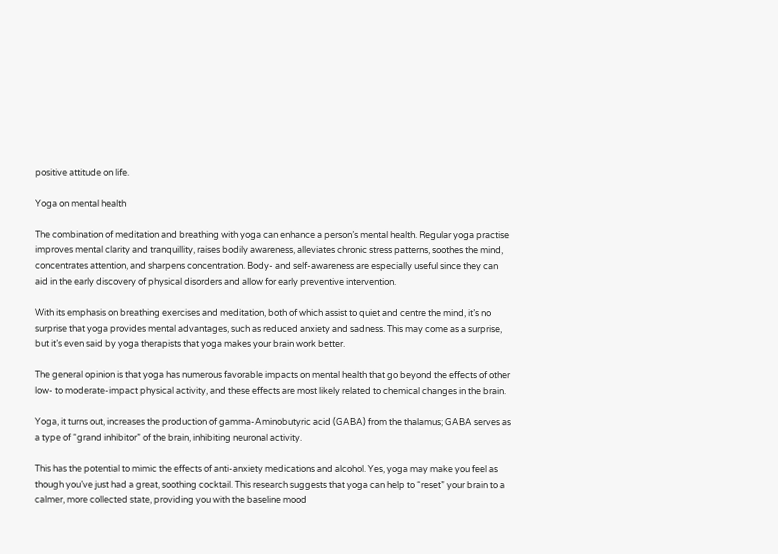positive attitude on life.

Yoga on mental health

The combination of meditation and breathing with yoga can enhance a person’s mental health. Regular yoga practise improves mental clarity and tranquillity, raises bodily awareness, alleviates chronic stress patterns, soothes the mind, concentrates attention, and sharpens concentration. Body- and self-awareness are especially useful since they can aid in the early discovery of physical disorders and allow for early preventive intervention.

With its emphasis on breathing exercises and meditation, both of which assist to quiet and centre the mind, it’s no surprise that yoga provides mental advantages, such as reduced anxiety and sadness. This may come as a surprise, but it’s even said by yoga therapists that yoga makes your brain work better.

The general opinion is that yoga has numerous favorable impacts on mental health that go beyond the effects of other low- to moderate-impact physical activity, and these effects are most likely related to chemical changes in the brain.

Yoga, it turns out, increases the production of gamma-Aminobutyric acid (GABA) from the thalamus; GABA serves as a type of “grand inhibitor” of the brain, inhibiting neuronal activity.

This has the potential to mimic the effects of anti-anxiety medications and alcohol. Yes, yoga may make you feel as though you’ve just had a great, soothing cocktail. This research suggests that yoga can help to “reset” your brain to a calmer, more collected state, providing you with the baseline mood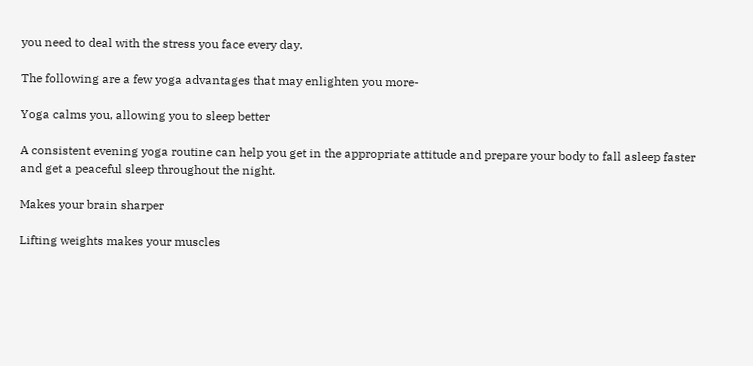you need to deal with the stress you face every day.

The following are a few yoga advantages that may enlighten you more-

Yoga calms you, allowing you to sleep better

A consistent evening yoga routine can help you get in the appropriate attitude and prepare your body to fall asleep faster and get a peaceful sleep throughout the night.

Makes your brain sharper

Lifting weights makes your muscles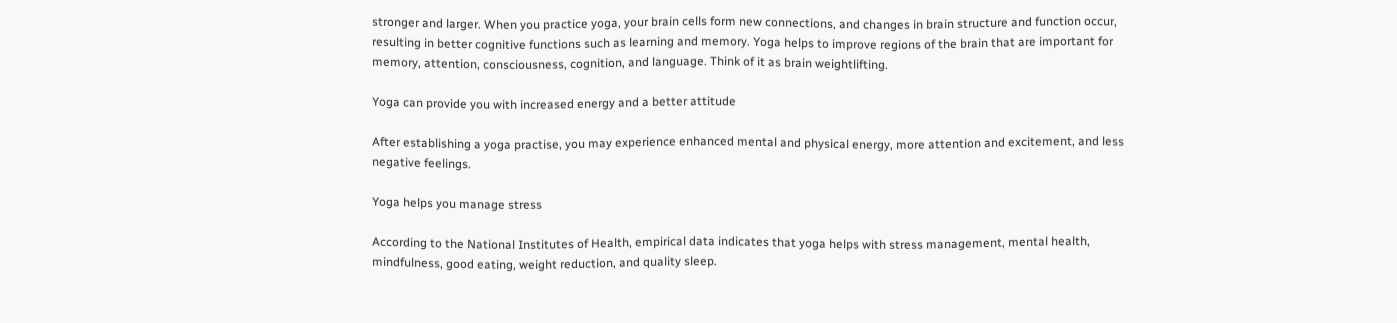stronger and larger. When you practice yoga, your brain cells form new connections, and changes in brain structure and function occur, resulting in better cognitive functions such as learning and memory. Yoga helps to improve regions of the brain that are important for memory, attention, consciousness, cognition, and language. Think of it as brain weightlifting.

Yoga can provide you with increased energy and a better attitude

After establishing a yoga practise, you may experience enhanced mental and physical energy, more attention and excitement, and less negative feelings.

Yoga helps you manage stress

According to the National Institutes of Health, empirical data indicates that yoga helps with stress management, mental health, mindfulness, good eating, weight reduction, and quality sleep.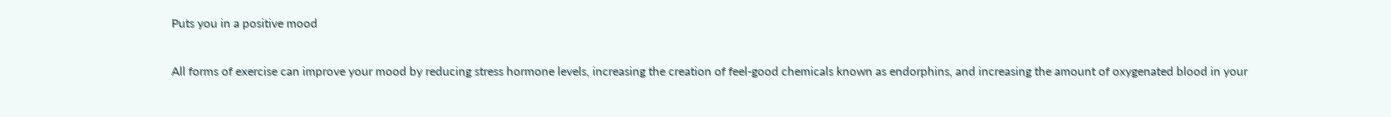Puts you in a positive mood

All forms of exercise can improve your mood by reducing stress hormone levels, increasing the creation of feel-good chemicals known as endorphins, and increasing the amount of oxygenated blood in your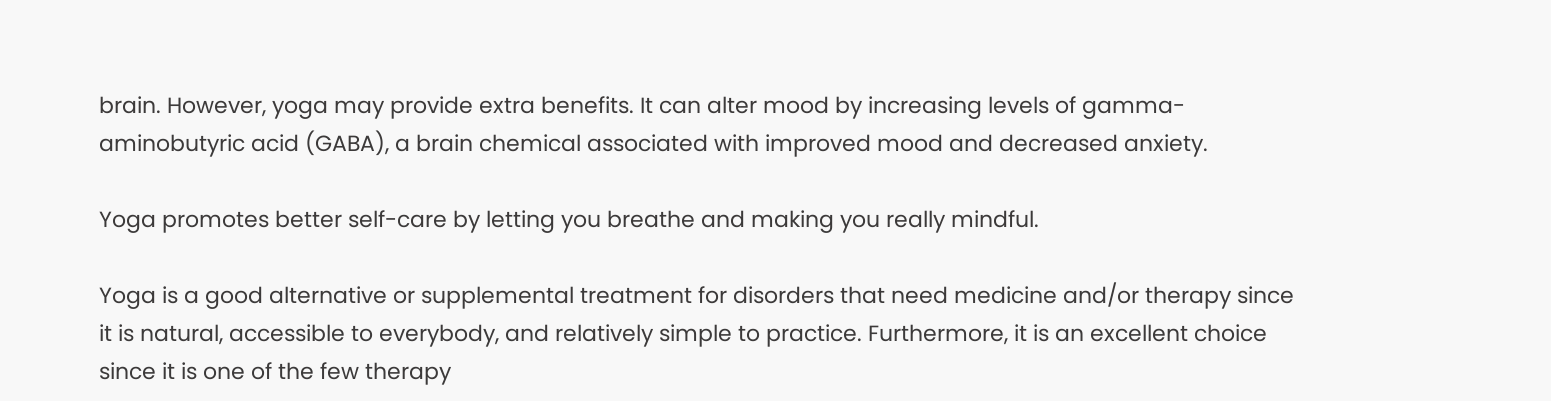brain. However, yoga may provide extra benefits. It can alter mood by increasing levels of gamma-aminobutyric acid (GABA), a brain chemical associated with improved mood and decreased anxiety.

Yoga promotes better self-care by letting you breathe and making you really mindful.

Yoga is a good alternative or supplemental treatment for disorders that need medicine and/or therapy since it is natural, accessible to everybody, and relatively simple to practice. Furthermore, it is an excellent choice since it is one of the few therapy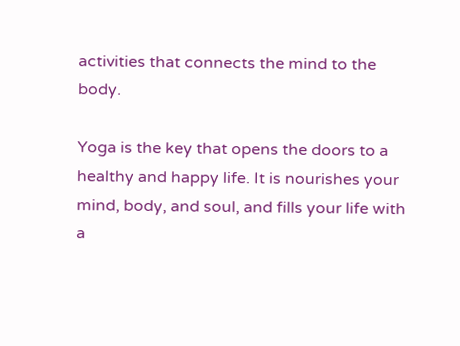activities that connects the mind to the body.

Yoga is the key that opens the doors to a healthy and happy life. It is nourishes your mind, body, and soul, and fills your life with a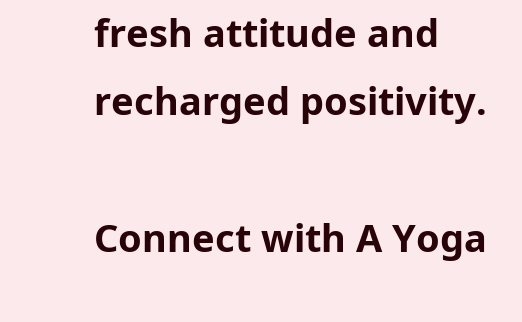fresh attitude and recharged positivity.

Connect with A Yoga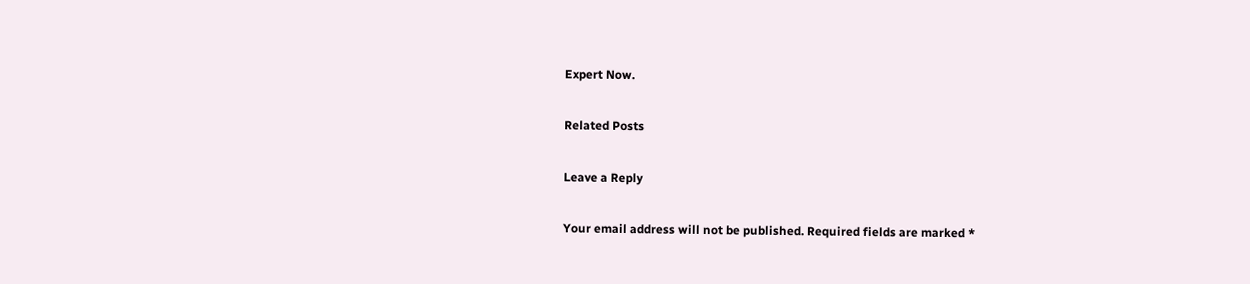Expert Now.

Related Posts

Leave a Reply

Your email address will not be published. Required fields are marked *